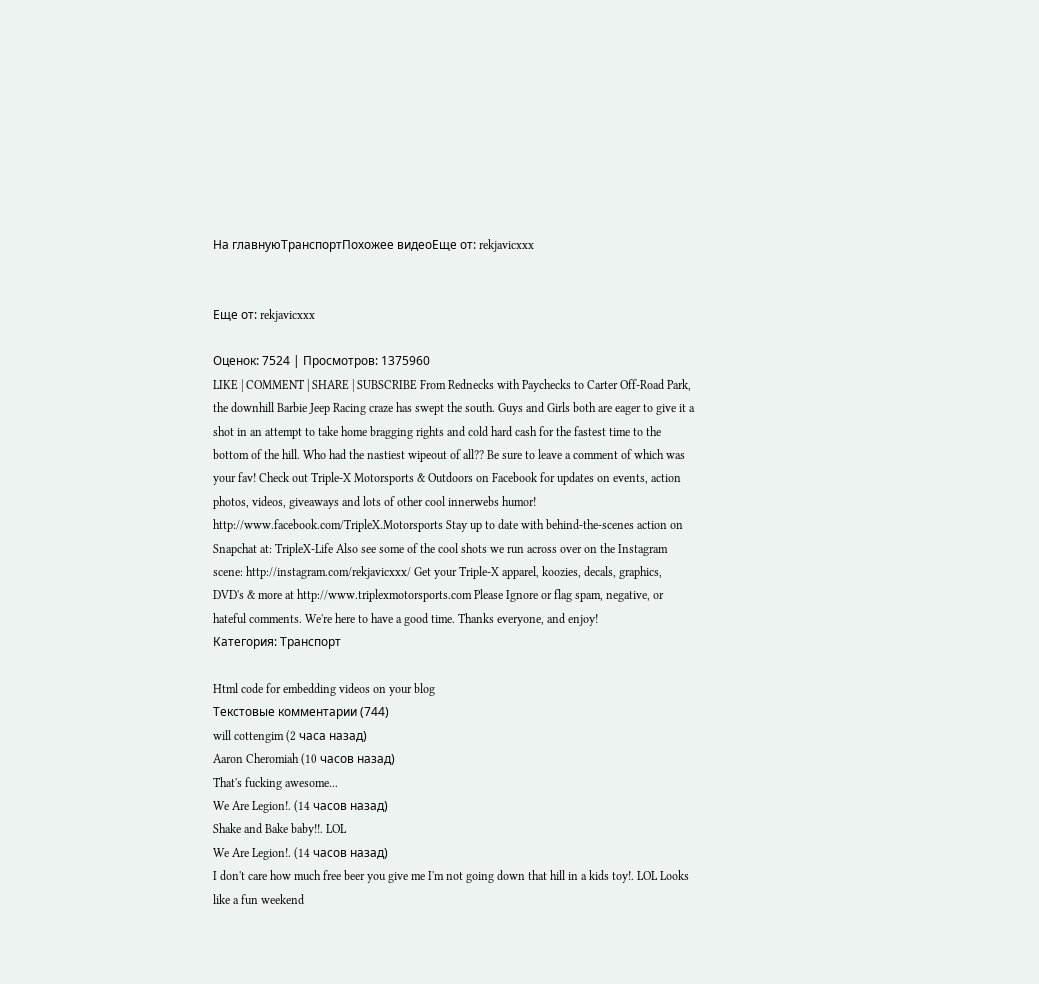На главнуюТранспортПохожее видеоЕще от: rekjavicxxx


Еще от: rekjavicxxx

Оценок: 7524 | Просмотров: 1375960
LIKE | COMMENT | SHARE | SUBSCRIBE From Rednecks with Paychecks to Carter Off-Road Park, the downhill Barbie Jeep Racing craze has swept the south. Guys and Girls both are eager to give it a shot in an attempt to take home bragging rights and cold hard cash for the fastest time to the bottom of the hill. Who had the nastiest wipeout of all?? Be sure to leave a comment of which was your fav! Check out Triple-X Motorsports & Outdoors on Facebook for updates on events, action photos, videos, giveaways and lots of other cool innerwebs humor! http://www.facebook.com/TripleX.Motorsports Stay up to date with behind-the-scenes action on Snapchat at: TripleX-Life Also see some of the cool shots we run across over on the Instagram scene: http://instagram.com/rekjavicxxx/ Get your Triple-X apparel, koozies, decals, graphics, DVD's & more at http://www.triplexmotorsports.com Please Ignore or flag spam, negative, or hateful comments. We're here to have a good time. Thanks everyone, and enjoy!
Категория: Транспорт

Html code for embedding videos on your blog
Текстовые комментарии (744)
will cottengim (2 часа назад)
Aaron Cheromiah (10 часов назад)
That's fucking awesome...
We Are Legion!. (14 часов назад)
Shake and Bake baby!!. LOL
We Are Legion!. (14 часов назад)
I don't care how much free beer you give me I'm not going down that hill in a kids toy!. LOL Looks like a fun weekend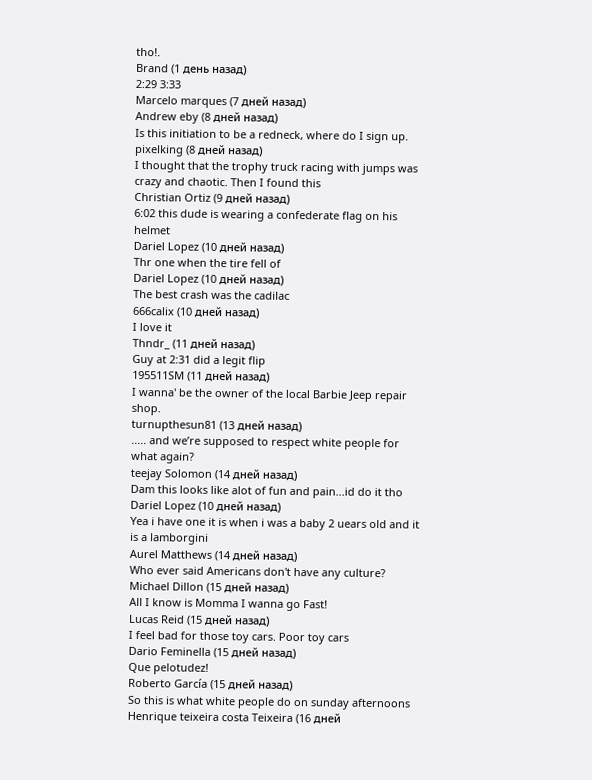tho!.
Brand (1 день назад)
2:29 3:33
Marcelo marques (7 дней назад)
Andrew eby (8 дней назад)
Is this initiation to be a redneck, where do I sign up.
pixelking (8 дней назад)
I thought that the trophy truck racing with jumps was crazy and chaotic. Then I found this
Christian Ortiz (9 дней назад)
6:02 this dude is wearing a confederate flag on his helmet
Dariel Lopez (10 дней назад)
Thr one when the tire fell of
Dariel Lopez (10 дней назад)
The best crash was the cadilac
666calix (10 дней назад)
I love it
Thndr_ (11 дней назад)
Guy at 2:31 did a legit flip
195511SM (11 дней назад)
I wanna' be the owner of the local Barbie Jeep repair shop.
turnupthesun81 (13 дней назад)
..... and we’re supposed to respect white people for what again?
teejay Solomon (14 дней назад)
Dam this looks like alot of fun and pain...id do it tho
Dariel Lopez (10 дней назад)
Yea i have one it is when i was a baby 2 uears old and it is a lamborgini
Aurel Matthews (14 дней назад)
Who ever said Americans don't have any culture?
Michael Dillon (15 дней назад)
All I know is Momma I wanna go Fast!
Lucas Reid (15 дней назад)
I feel bad for those toy cars. Poor toy cars
Dario Feminella (15 дней назад)
Que pelotudez!
Roberto García (15 дней назад)
So this is what white people do on sunday afternoons
Henrique teixeira costa Teixeira (16 дней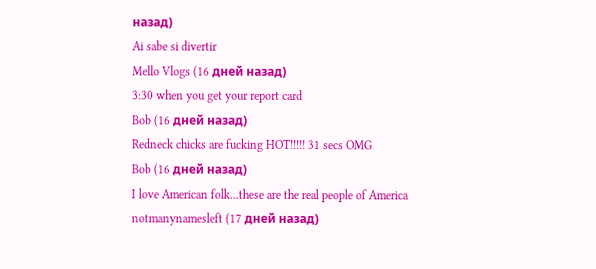назад)
Ai sabe si divertir
Mello Vlogs (16 дней назад)
3:30 when you get your report card
Bob (16 дней назад)
Redneck chicks are fucking HOT!!!!! 31 secs OMG
Bob (16 дней назад)
I love American folk...these are the real people of America
notmanynamesleft (17 дней назад)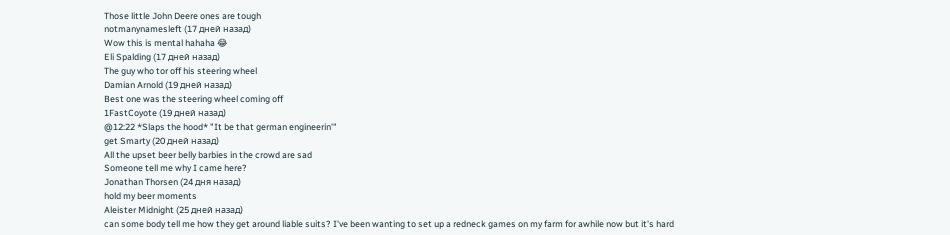Those little John Deere ones are tough
notmanynamesleft (17 дней назад)
Wow this is mental hahaha 😂
Eli Spalding (17 дней назад)
The guy who tor off his steering wheel
Damian Arnold (19 дней назад)
Best one was the steering wheel coming off
1FastCoyote (19 дней назад)
@12:22 *Slaps the hood* "It be that german engineerin'"
get Smarty (20 дней назад)
All the upset beer belly barbies in the crowd are sad
Someone tell me why I came here?
Jonathan Thorsen (24 дня назад)
hold my beer moments
Aleister Midnight (25 дней назад)
can some body tell me how they get around liable suits? I've been wanting to set up a redneck games on my farm for awhile now but it's hard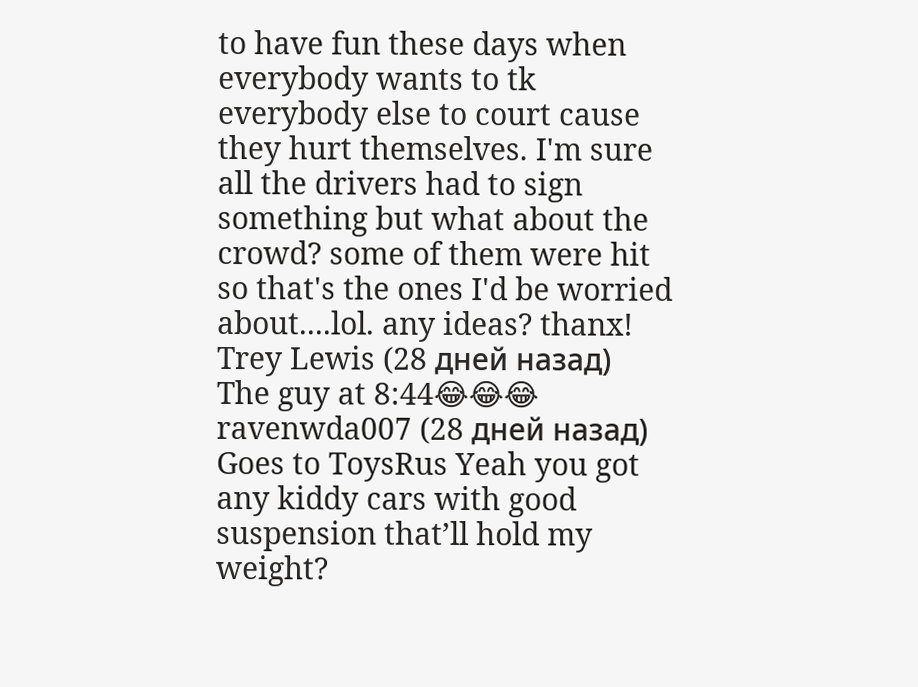to have fun these days when everybody wants to tk everybody else to court cause they hurt themselves. I'm sure all the drivers had to sign something but what about the crowd? some of them were hit so that's the ones I'd be worried about....lol. any ideas? thanx!
Trey Lewis (28 дней назад)
The guy at 8:44😂😂😂
ravenwda007 (28 дней назад)
Goes to ToysRus Yeah you got any kiddy cars with good suspension that’ll hold my weight?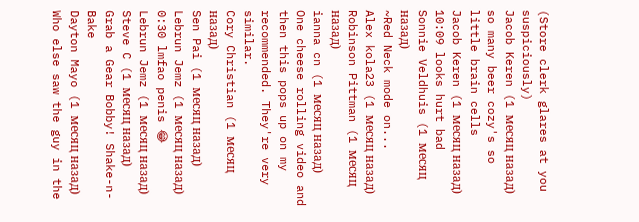(Store clerk glares at you suspiciously)
Jacob Keren (1 месяц назад)
so many beer cozy's so little brain cells
Jacob Keren (1 месяц назад)
10:09 looks hurt bad
Sonnie Veldhuis (1 месяц назад)
~Red Neck mode on...
Alex kola23 (1 месяц назад)
Robinson Pittman (1 месяц назад)
ianna cn (1 месяц назад)
One cheese rolling video and then this pops up on my recommended. They're very similar.
Cory Christian (1 месяц назад)
Sen Pai (1 месяц назад)
Lebrun Jemz (1 месяц назад)
0:30 lmfao penis 😂
Lebrun Jemz (1 месяц назад)
Steve C (1 месяц назад)
Grab a Gear Bobby! Shake-n-Bake
Dayton Mayo (1 месяц назад)
Who else saw the guy in the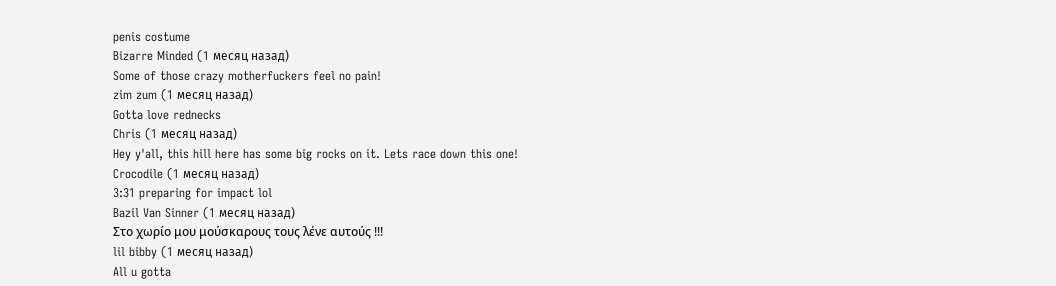penis costume
Bizarre Minded (1 месяц назад)
Some of those crazy motherfuckers feel no pain!
zim zum (1 месяц назад)
Gotta love rednecks
Chris (1 месяц назад)
Hey y'all, this hill here has some big rocks on it. Lets race down this one!
Crocodile (1 месяц назад)
3:31 preparing for impact lol
Bazil Van Sinner (1 месяц назад)
Στο χωρίο μου μούσκαρους τους λένε αυτούς !!!
lil bibby (1 месяц назад)
All u gotta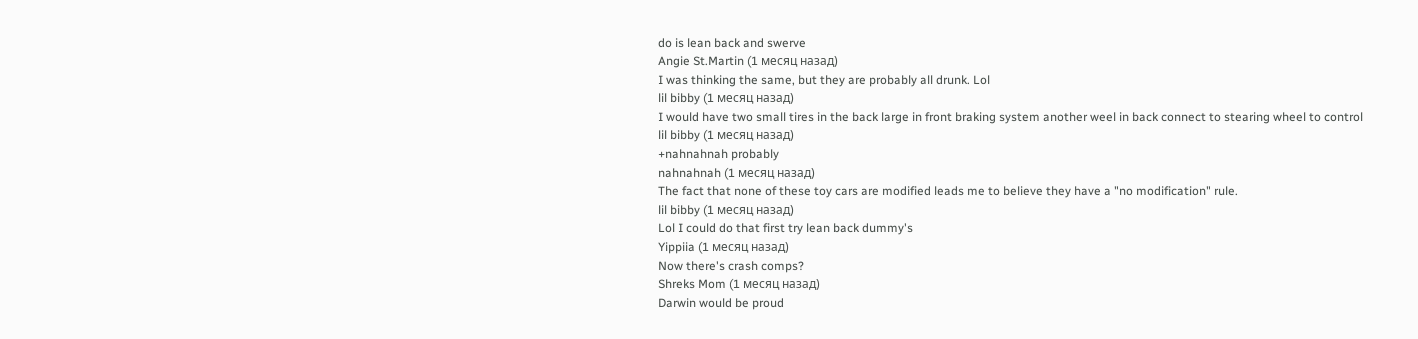do is lean back and swerve
Angie St.Martin (1 месяц назад)
I was thinking the same, but they are probably all drunk. Lol
lil bibby (1 месяц назад)
I would have two small tires in the back large in front braking system another weel in back connect to stearing wheel to control
lil bibby (1 месяц назад)
+nahnahnah probably
nahnahnah (1 месяц назад)
The fact that none of these toy cars are modified leads me to believe they have a "no modification" rule.
lil bibby (1 месяц назад)
Lol I could do that first try lean back dummy's
Yippiia (1 месяц назад)
Now there's crash comps?
Shreks Mom (1 месяц назад)
Darwin would be proud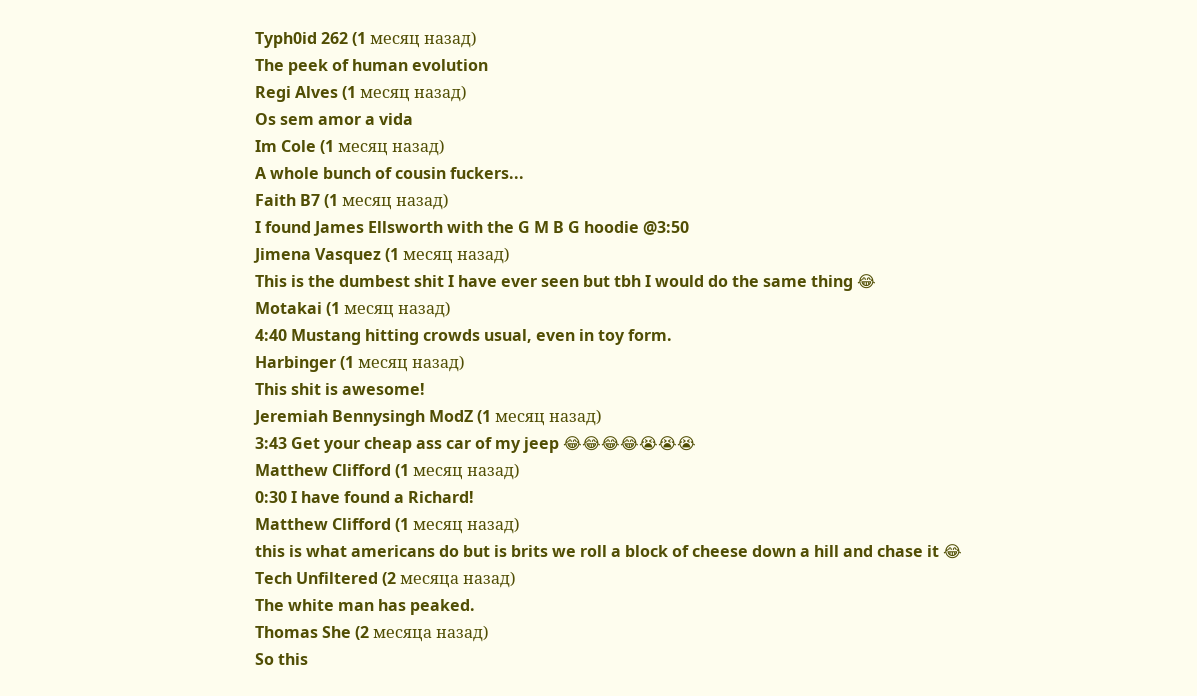Typh0id 262 (1 месяц назад)
The peek of human evolution
Regi Alves (1 месяц назад)
Os sem amor a vida
Im Cole (1 месяц назад)
A whole bunch of cousin fuckers...
Faith B7 (1 месяц назад)
I found James Ellsworth with the G M B G hoodie @3:50
Jimena Vasquez (1 месяц назад)
This is the dumbest shit I have ever seen but tbh I would do the same thing 😂
Motakai (1 месяц назад)
4:40 Mustang hitting crowds usual, even in toy form.
Harbinger (1 месяц назад)
This shit is awesome!
Jeremiah Bennysingh ModZ (1 месяц назад)
3:43 Get your cheap ass car of my jeep 😂😂😂😂😭😭😭
Matthew Clifford (1 месяц назад)
0:30 I have found a Richard!
Matthew Clifford (1 месяц назад)
this is what americans do but is brits we roll a block of cheese down a hill and chase it 😂
Tech Unfiltered (2 месяца назад)
The white man has peaked.
Thomas She (2 месяца назад)
So this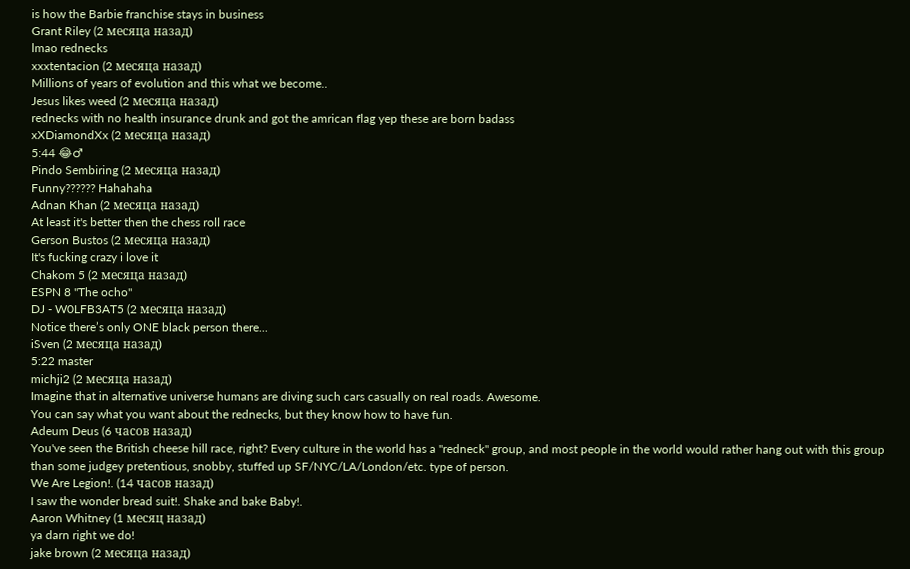is how the Barbie franchise stays in business
Grant Riley (2 месяца назад)
lmao rednecks
xxxtentacion (2 месяца назад)
Millions of years of evolution and this what we become..
Jesus likes weed (2 месяца назад)
rednecks with no health insurance drunk and got the amrican flag yep these are born badass
xXDiamondXx (2 месяца назад)
5:44 😂♂
Pindo Sembiring (2 месяца назад)
Funny?????? Hahahaha
Adnan Khan (2 месяца назад)
At least it's better then the chess roll race
Gerson Bustos (2 месяца назад)
It's fucking crazy i love it
Chakom 5 (2 месяца назад)
ESPN 8 "The ocho"
DJ - W0LFB3AT5 (2 месяца назад)
Notice there’s only ONE black person there...
iSven (2 месяца назад)
5:22 master
michji2 (2 месяца назад)
Imagine that in alternative universe humans are diving such cars casually on real roads. Awesome.
You can say what you want about the rednecks, but they know how to have fun.
Adeum Deus (6 часов назад)
You've seen the British cheese hill race, right? Every culture in the world has a "redneck" group, and most people in the world would rather hang out with this group than some judgey pretentious, snobby, stuffed up SF/NYC/LA/London/etc. type of person.
We Are Legion!. (14 часов назад)
I saw the wonder bread suit!. Shake and bake Baby!.
Aaron Whitney (1 месяц назад)
ya darn right we do!
jake brown (2 месяца назад)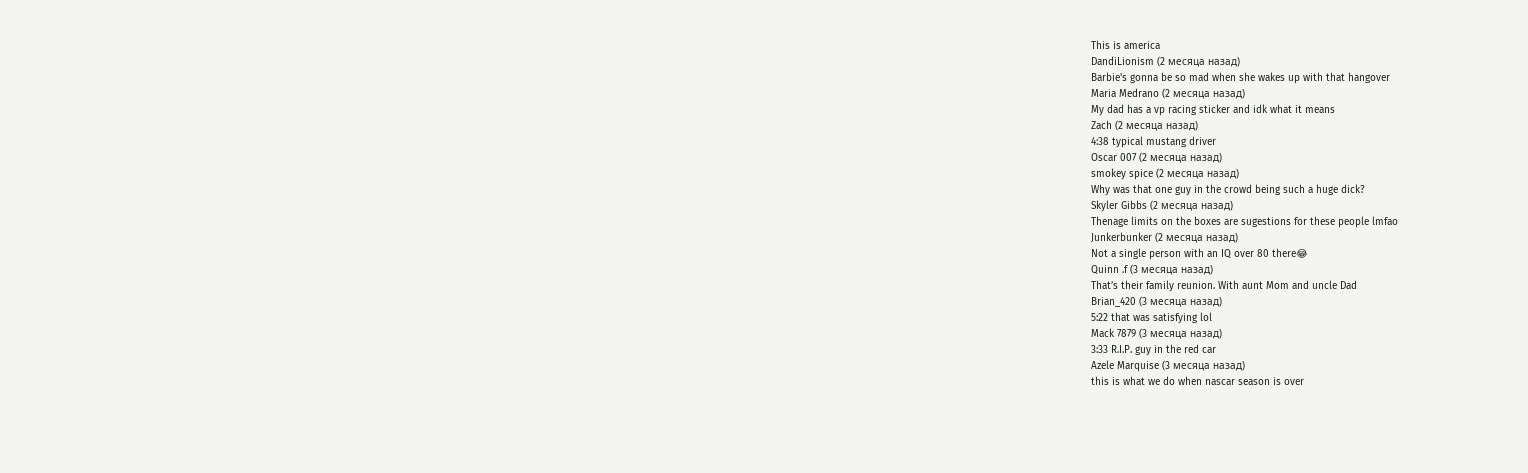This is america
DandiLionism (2 месяца назад)
Barbie's gonna be so mad when she wakes up with that hangover
Maria Medrano (2 месяца назад)
My dad has a vp racing sticker and idk what it means
Zach (2 месяца назад)
4:38 typical mustang driver
Oscar 007 (2 месяца назад)
smokey spice (2 месяца назад)
Why was that one guy in the crowd being such a huge dick?
Skyler Gibbs (2 месяца назад)
Thenage limits on the boxes are sugestions for these people lmfao
Junkerbunker (2 месяца назад)
Not a single person with an IQ over 80 there😂
Quinn .f (3 месяца назад)
That’s their family reunion. With aunt Mom and uncle Dad
Brian_420 (3 месяца назад)
5:22 that was satisfying lol
Mack 7879 (3 месяца назад)
3:33 R.I.P. guy in the red car
Azele Marquise (3 месяца назад)
this is what we do when nascar season is over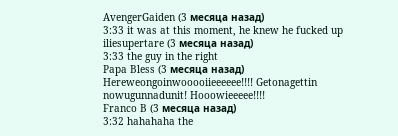AvengerGaiden (3 месяца назад)
3:33 it was at this moment, he knew he fucked up
iliesupertare (3 месяца назад)
3:33 the guy in the right
Papa Bless (3 месяца назад)
Hereweongoinwooooiieeeeee!!!! Getonagettin nowugunnadunit! Hooowieeeee!!!!
Franco B (3 месяца назад)
3:32 hahahaha the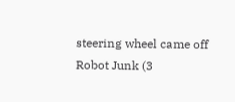steering wheel came off
Robot Junk (3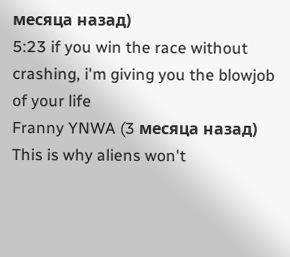месяца назад)
5:23 if you win the race without crashing, i'm giving you the blowjob of your life
Franny YNWA (3 месяца назад)
This is why aliens won't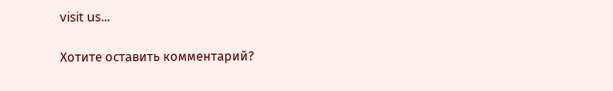visit us...

Хотите оставить комментарий?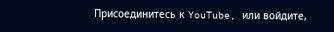Присоединитесь к YouTube, или войдите,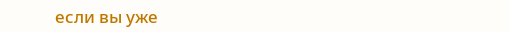если вы уже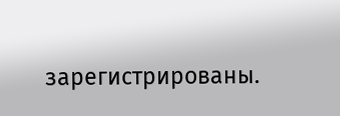зарегистрированы.